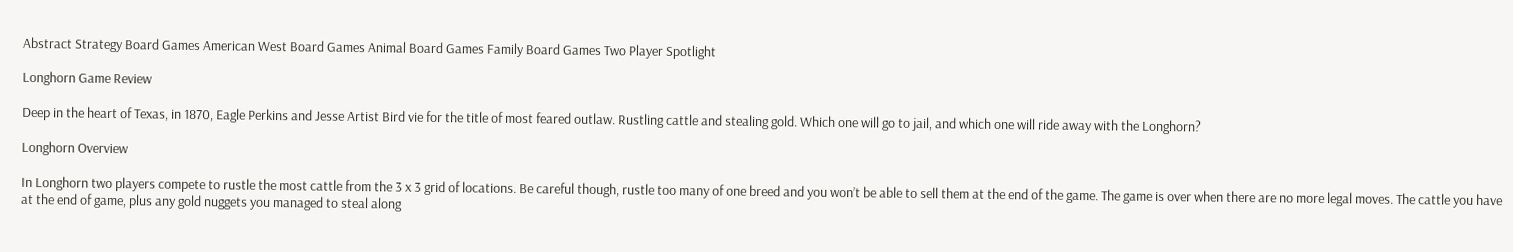Abstract Strategy Board Games American West Board Games Animal Board Games Family Board Games Two Player Spotlight

Longhorn Game Review

Deep in the heart of Texas, in 1870, Eagle Perkins and Jesse Artist Bird vie for the title of most feared outlaw. Rustling cattle and stealing gold. Which one will go to jail, and which one will ride away with the Longhorn?

Longhorn Overview

In Longhorn two players compete to rustle the most cattle from the 3 x 3 grid of locations. Be careful though, rustle too many of one breed and you won’t be able to sell them at the end of the game. The game is over when there are no more legal moves. The cattle you have at the end of game, plus any gold nuggets you managed to steal along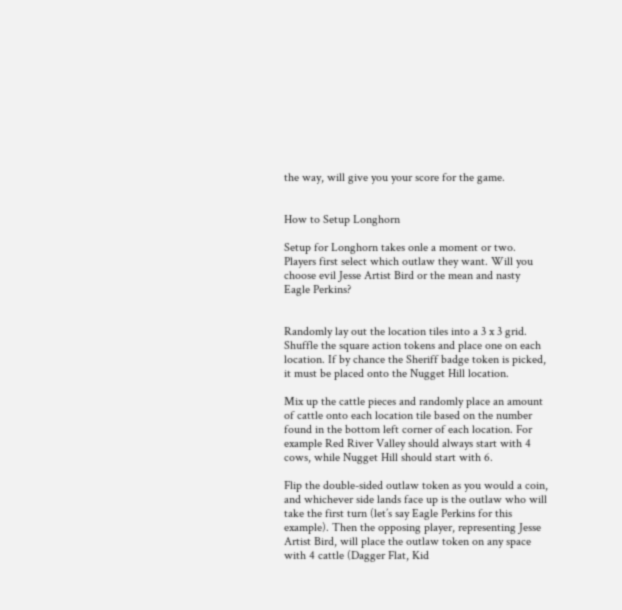the way, will give you your score for the game.


How to Setup Longhorn

Setup for Longhorn takes onle a moment or two. Players first select which outlaw they want. Will you choose evil Jesse Artist Bird or the mean and nasty Eagle Perkins?


Randomly lay out the location tiles into a 3 x 3 grid. Shuffle the square action tokens and place one on each location. If by chance the Sheriff badge token is picked, it must be placed onto the Nugget Hill location.

Mix up the cattle pieces and randomly place an amount of cattle onto each location tile based on the number found in the bottom left corner of each location. For example Red River Valley should always start with 4 cows, while Nugget Hill should start with 6.

Flip the double-sided outlaw token as you would a coin, and whichever side lands face up is the outlaw who will take the first turn (let’s say Eagle Perkins for this example). Then the opposing player, representing Jesse Artist Bird, will place the outlaw token on any space with 4 cattle (Dagger Flat, Kid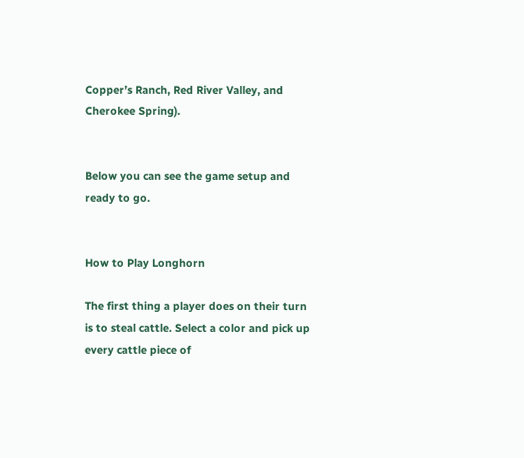Copper’s Ranch, Red River Valley, and Cherokee Spring).


Below you can see the game setup and ready to go.


How to Play Longhorn

The first thing a player does on their turn is to steal cattle. Select a color and pick up every cattle piece of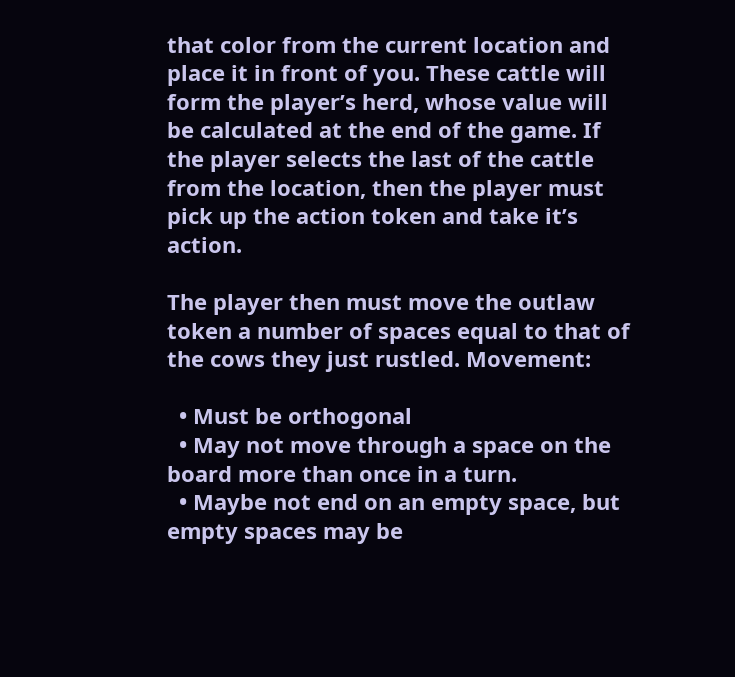that color from the current location and place it in front of you. These cattle will form the player’s herd, whose value will be calculated at the end of the game. If the player selects the last of the cattle from the location, then the player must pick up the action token and take it’s action.

The player then must move the outlaw token a number of spaces equal to that of the cows they just rustled. Movement:

  • Must be orthogonal
  • May not move through a space on the board more than once in a turn.
  • Maybe not end on an empty space, but empty spaces may be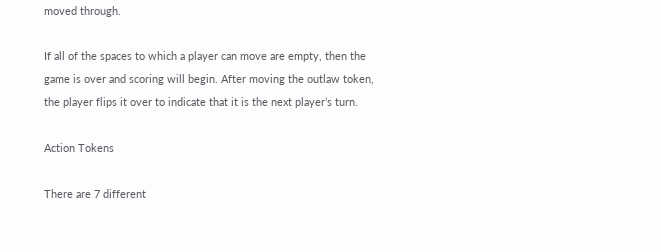moved through.

If all of the spaces to which a player can move are empty, then the game is over and scoring will begin. After moving the outlaw token, the player flips it over to indicate that it is the next player’s turn.

Action Tokens

There are 7 different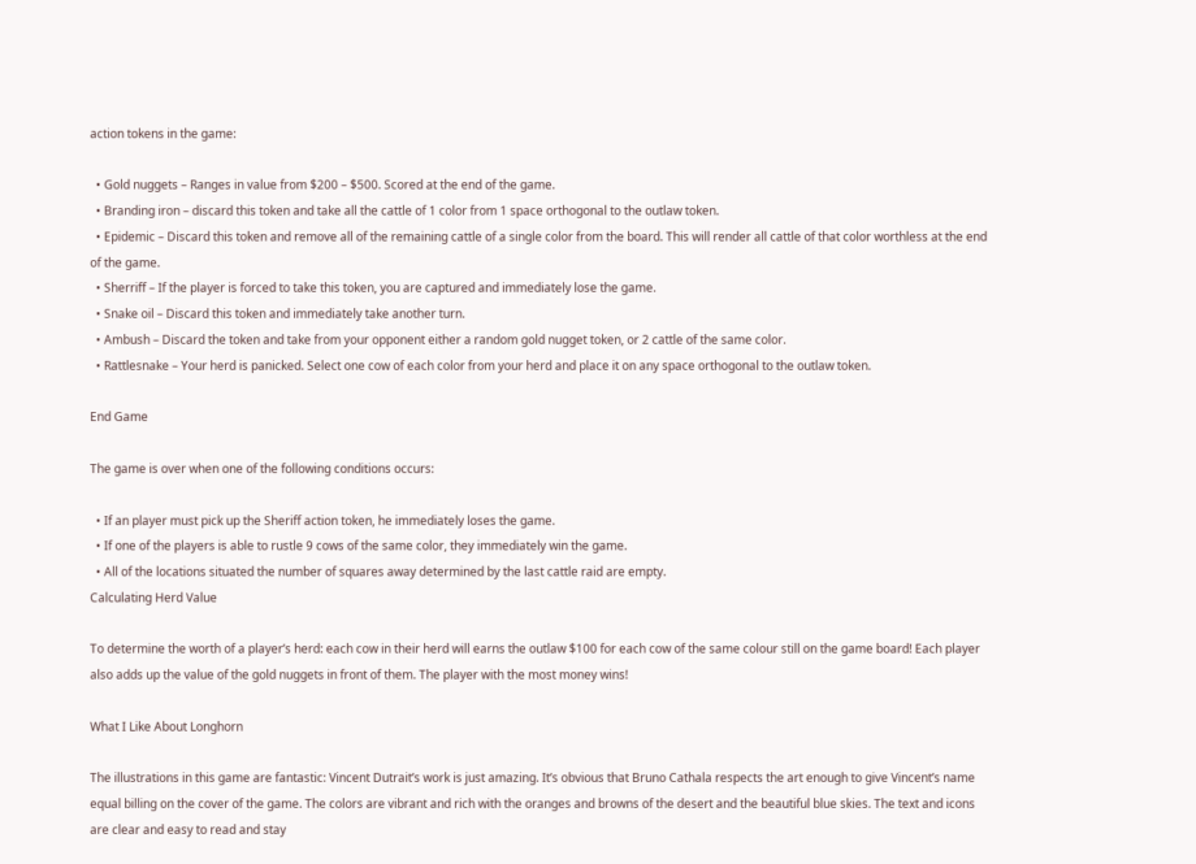action tokens in the game:

  • Gold nuggets – Ranges in value from $200 – $500. Scored at the end of the game.
  • Branding iron – discard this token and take all the cattle of 1 color from 1 space orthogonal to the outlaw token.
  • Epidemic – Discard this token and remove all of the remaining cattle of a single color from the board. This will render all cattle of that color worthless at the end of the game.
  • Sherriff – If the player is forced to take this token, you are captured and immediately lose the game.
  • Snake oil – Discard this token and immediately take another turn.
  • Ambush – Discard the token and take from your opponent either a random gold nugget token, or 2 cattle of the same color.
  • Rattlesnake – Your herd is panicked. Select one cow of each color from your herd and place it on any space orthogonal to the outlaw token.

End Game

The game is over when one of the following conditions occurs:

  • If an player must pick up the Sheriff action token, he immediately loses the game.
  • If one of the players is able to rustle 9 cows of the same color, they immediately win the game.
  • All of the locations situated the number of squares away determined by the last cattle raid are empty.
Calculating Herd Value

To determine the worth of a player’s herd: each cow in their herd will earns the outlaw $100 for each cow of the same colour still on the game board! Each player also adds up the value of the gold nuggets in front of them. The player with the most money wins!

What I Like About Longhorn

The illustrations in this game are fantastic: Vincent Dutrait’s work is just amazing. It’s obvious that Bruno Cathala respects the art enough to give Vincent’s name equal billing on the cover of the game. The colors are vibrant and rich with the oranges and browns of the desert and the beautiful blue skies. The text and icons are clear and easy to read and stay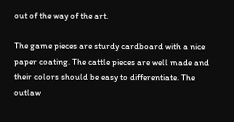out of the way of the art.

The game pieces are sturdy cardboard with a nice paper coating. The cattle pieces are well made and their colors should be easy to differentiate. The outlaw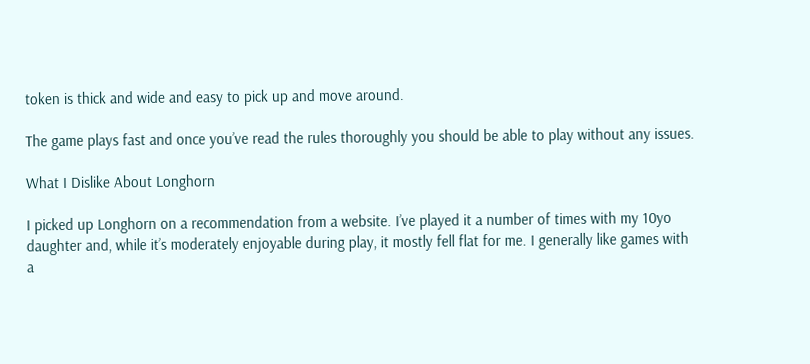token is thick and wide and easy to pick up and move around.

The game plays fast and once you’ve read the rules thoroughly you should be able to play without any issues.

What I Dislike About Longhorn

I picked up Longhorn on a recommendation from a website. I’ve played it a number of times with my 10yo daughter and, while it’s moderately enjoyable during play, it mostly fell flat for me. I generally like games with a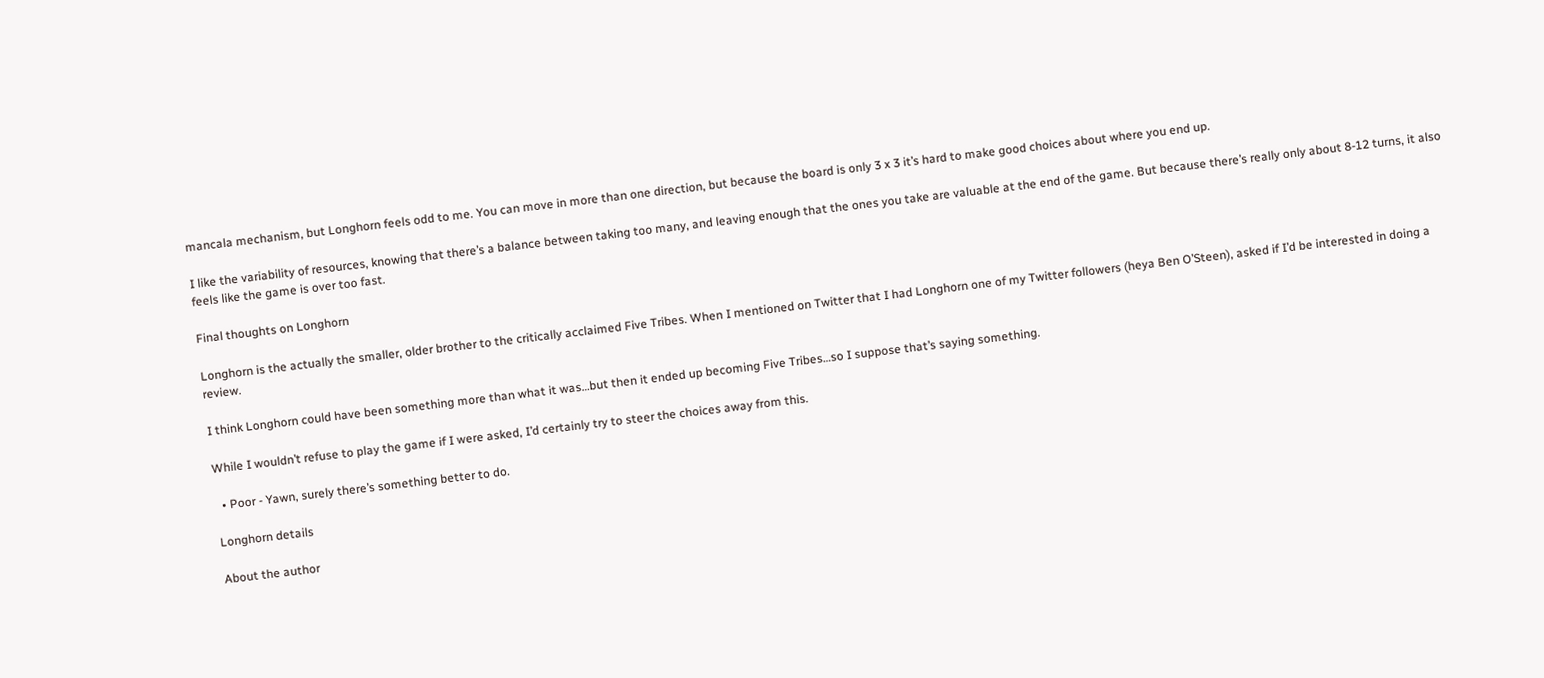mancala mechanism, but Longhorn feels odd to me. You can move in more than one direction, but because the board is only 3 x 3 it’s hard to make good choices about where you end up.

I like the variability of resources, knowing that there’s a balance between taking too many, and leaving enough that the ones you take are valuable at the end of the game. But because there’s really only about 8-12 turns, it also feels like the game is over too fast.

Final thoughts on Longhorn

Longhorn is the actually the smaller, older brother to the critically acclaimed Five Tribes. When I mentioned on Twitter that I had Longhorn one of my Twitter followers (heya Ben O’Steen), asked if I’d be interested in doing a review.

I think Longhorn could have been something more than what it was…but then it ended up becoming Five Tribes…so I suppose that’s saying something.

While I wouldn’t refuse to play the game if I were asked, I’d certainly try to steer the choices away from this.

  • Poor - Yawn, surely there’s something better to do.

Longhorn details

About the author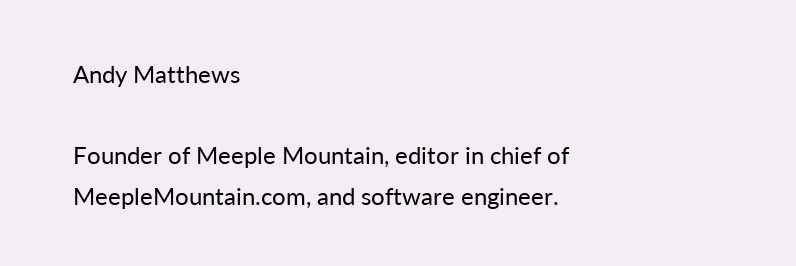Andy Matthews

Founder of Meeple Mountain, editor in chief of MeepleMountain.com, and software engineer.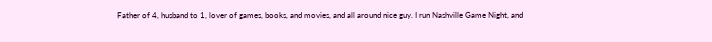Father of 4, husband to 1, lover of games, books, and movies, and all around nice guy. I run Nashville Game Night, and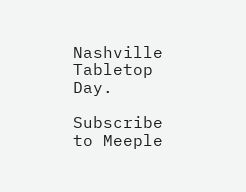Nashville Tabletop Day.

Subscribe to Meeple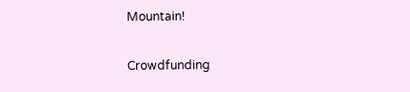Mountain!

Crowdfunding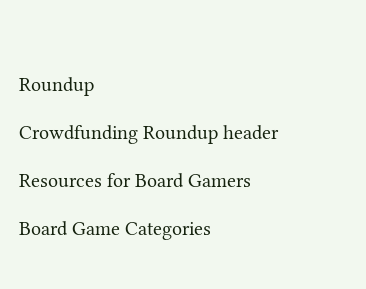Roundup

Crowdfunding Roundup header

Resources for Board Gamers

Board Game Categories